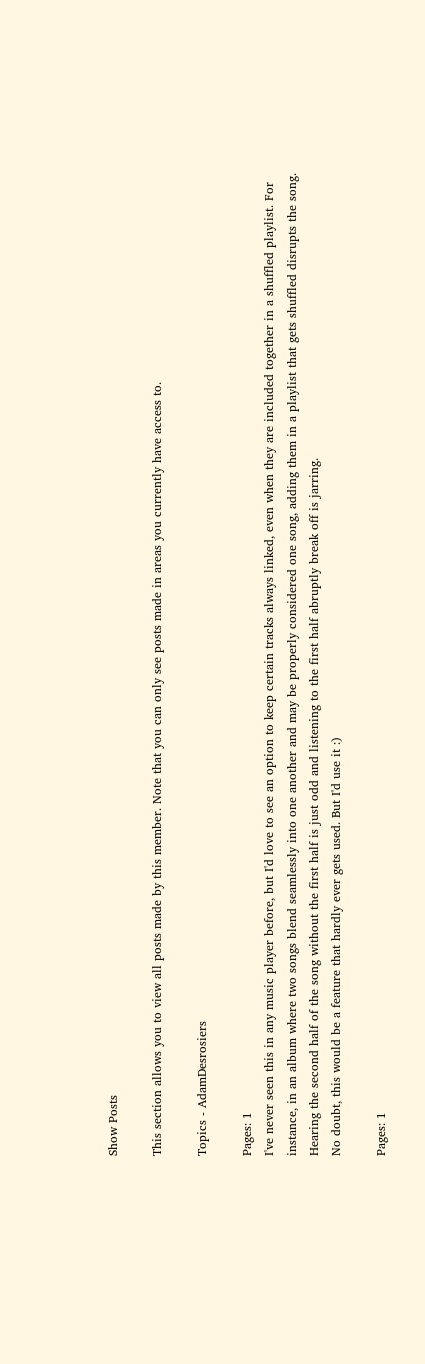Show Posts

This section allows you to view all posts made by this member. Note that you can only see posts made in areas you currently have access to.

Topics - AdamDesrosiers

Pages: 1
I've never seen this in any music player before, but I'd love to see an option to keep certain tracks always linked, even when they are included together in a shuffled playlist. For instance, in an album where two songs blend seamlessly into one another and may be properly considered one song, adding them in a playlist that gets shuffled disrupts the song. Hearing the second half of the song without the first half is just odd and listening to the first half abruptly break off is jarring.
No doubt, this would be a feature that hardly ever gets used. But I'd use it :)

Pages: 1